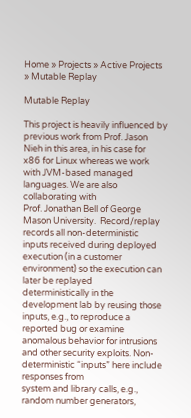Home » Projects » Active Projects » Mutable Replay

Mutable Replay

This project is heavily influenced by previous work from Prof. Jason Nieh in this area, in his case for
x86 for Linux whereas we work with JVM-based managed languages. We are also collaborating with
Prof. Jonathan Bell of George Mason University.  Record/replay records all non-deterministic
inputs received during deployed execution (in a customer environment) so the execution can later be replayed
deterministically in the development lab by reusing those inputs, e.g., to reproduce a reported bug or examine
anomalous behavior for intrusions and other security exploits. Non-deterministic “inputs” here include responses from
system and library calls, e.g., random number generators,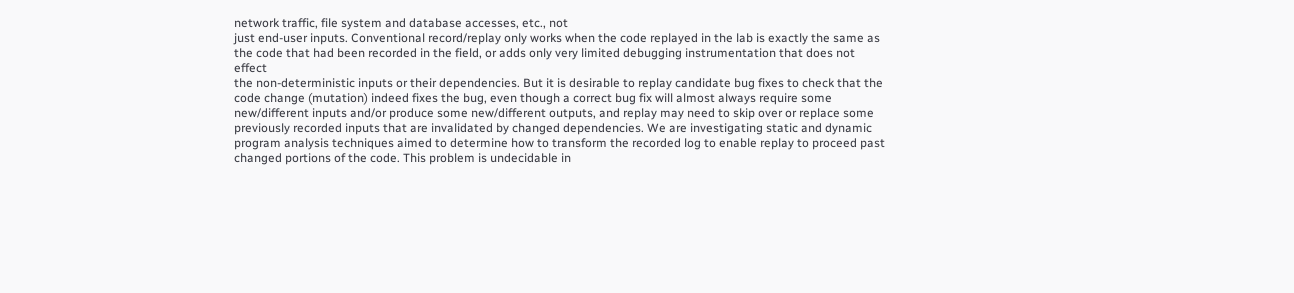network traffic, file system and database accesses, etc., not
just end-user inputs. Conventional record/replay only works when the code replayed in the lab is exactly the same as
the code that had been recorded in the field, or adds only very limited debugging instrumentation that does not effect
the non-deterministic inputs or their dependencies. But it is desirable to replay candidate bug fixes to check that the
code change (mutation) indeed fixes the bug, even though a correct bug fix will almost always require some
new/different inputs and/or produce some new/different outputs, and replay may need to skip over or replace some
previously recorded inputs that are invalidated by changed dependencies. We are investigating static and dynamic
program analysis techniques aimed to determine how to transform the recorded log to enable replay to proceed past
changed portions of the code. This problem is undecidable in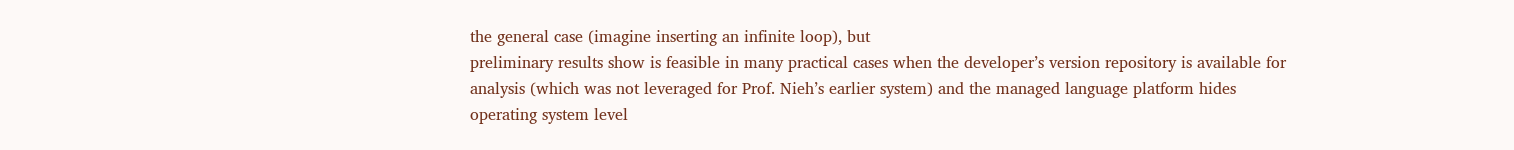the general case (imagine inserting an infinite loop), but
preliminary results show is feasible in many practical cases when the developer’s version repository is available for
analysis (which was not leveraged for Prof. Nieh’s earlier system) and the managed language platform hides
operating system level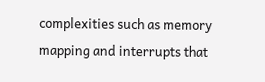complexities such as memory mapping and interrupts that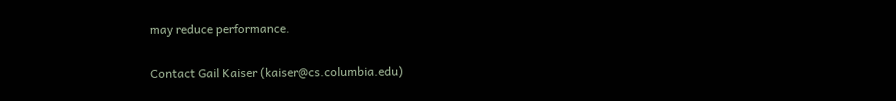may reduce performance.

Contact Gail Kaiser (kaiser@cs.columbia.edu)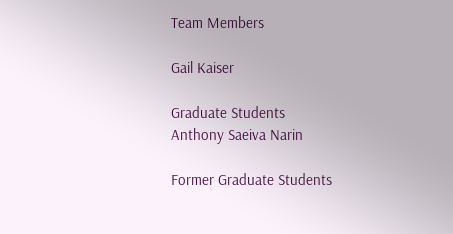Team Members

Gail Kaiser

Graduate Students
Anthony Saeiva Narin

Former Graduate Students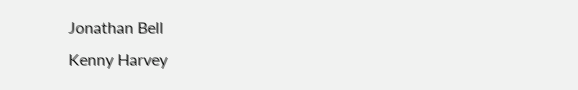Jonathan Bell
Kenny Harvey